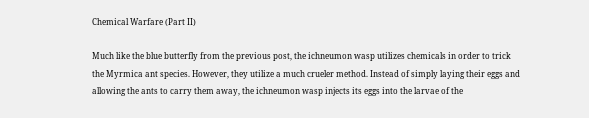Chemical Warfare (Part II)

Much like the blue butterfly from the previous post, the ichneumon wasp utilizes chemicals in order to trick the Myrmica ant species. However, they utilize a much crueler method. Instead of simply laying their eggs and allowing the ants to carry them away, the ichneumon wasp injects its eggs into the larvae of the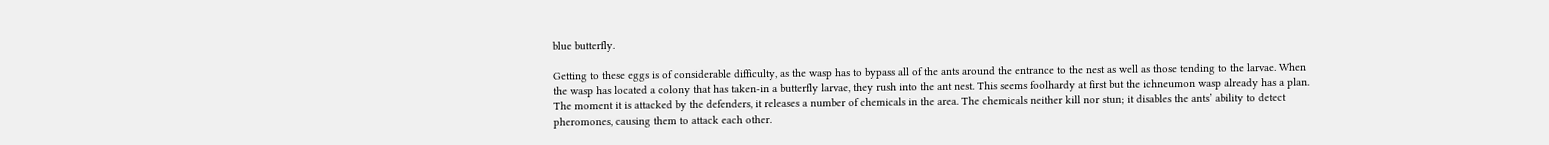blue butterfly.

Getting to these eggs is of considerable difficulty, as the wasp has to bypass all of the ants around the entrance to the nest as well as those tending to the larvae. When the wasp has located a colony that has taken-in a butterfly larvae, they rush into the ant nest. This seems foolhardy at first but the ichneumon wasp already has a plan. The moment it is attacked by the defenders, it releases a number of chemicals in the area. The chemicals neither kill nor stun; it disables the ants’ ability to detect pheromones, causing them to attack each other.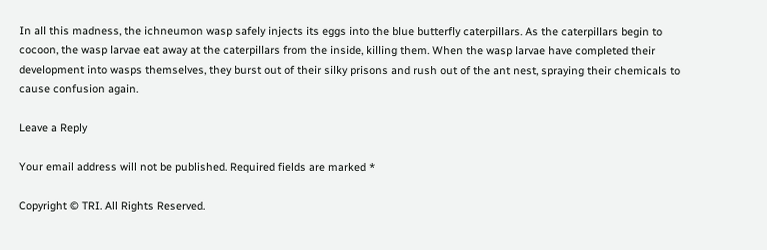In all this madness, the ichneumon wasp safely injects its eggs into the blue butterfly caterpillars. As the caterpillars begin to cocoon, the wasp larvae eat away at the caterpillars from the inside, killing them. When the wasp larvae have completed their development into wasps themselves, they burst out of their silky prisons and rush out of the ant nest, spraying their chemicals to cause confusion again.

Leave a Reply

Your email address will not be published. Required fields are marked *

Copyright © TRI. All Rights Reserved.